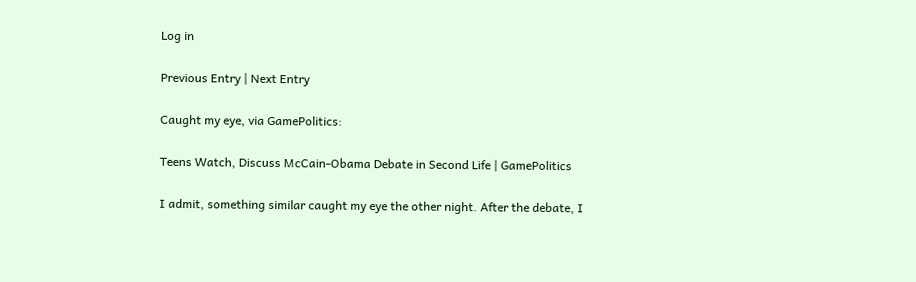Log in

Previous Entry | Next Entry

Caught my eye, via GamePolitics:

Teens Watch, Discuss McCain-Obama Debate in Second Life | GamePolitics

I admit, something similar caught my eye the other night. After the debate, I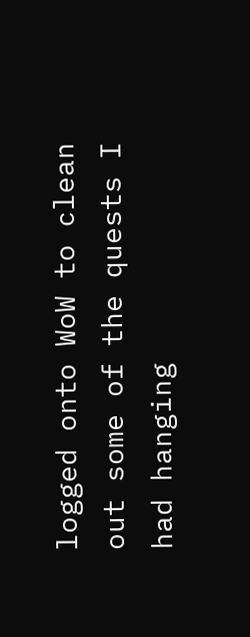logged onto WoW to clean out some of the quests I had hanging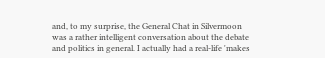and, to my surprise, the General Chat in Silvermoon was a rather intelligent conversation about the debate and politics in general. I actually had a real-life 'makes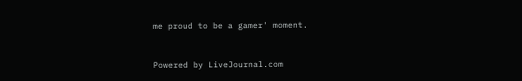me proud to be a gamer' moment.


Powered by LiveJournal.com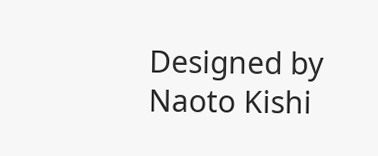Designed by Naoto Kishi